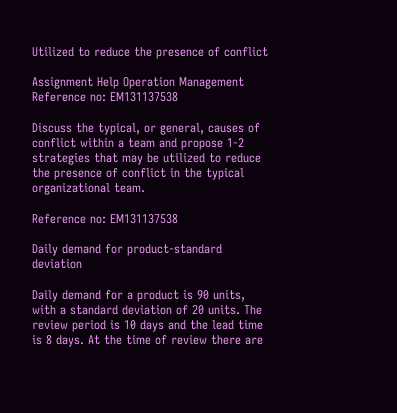Utilized to reduce the presence of conflict

Assignment Help Operation Management
Reference no: EM131137538

Discuss the typical, or general, causes of conflict within a team and propose 1-2 strategies that may be utilized to reduce the presence of conflict in the typical organizational team.

Reference no: EM131137538

Daily demand for product-standard deviation

Daily demand for a product is 90 units, with a standard deviation of 20 units. The review period is 10 days and the lead time is 8 days. At the time of review there are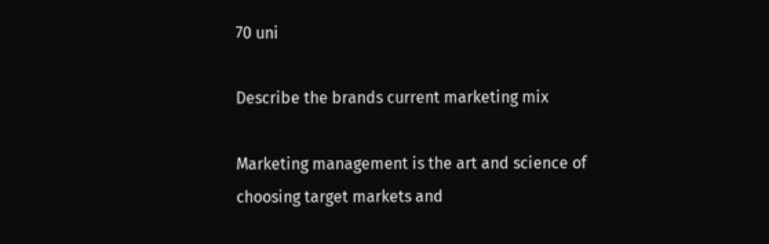70 uni

Describe the brands current marketing mix

Marketing management is the art and science of choosing target markets and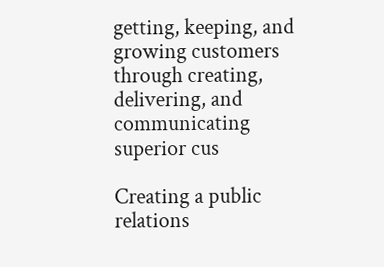getting, keeping, and growing customers through creating, delivering, and communicating superior cus

Creating a public relations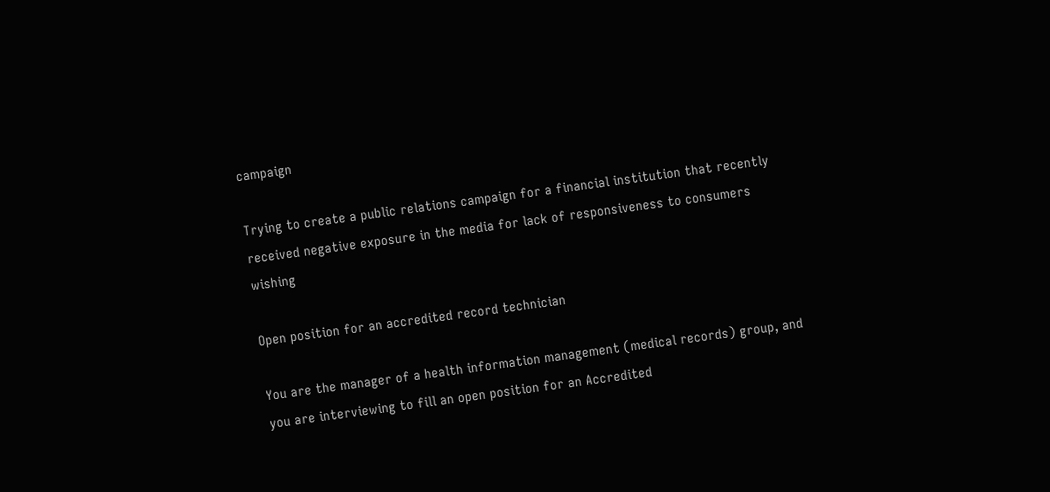campaign

Trying to create a public relations campaign for a financial institution that recently received negative exposure in the media for lack of responsiveness to consumers wishing

Open position for an accredited record technician

You are the manager of a health information management (medical records) group, and you are interviewing to fill an open position for an Accredited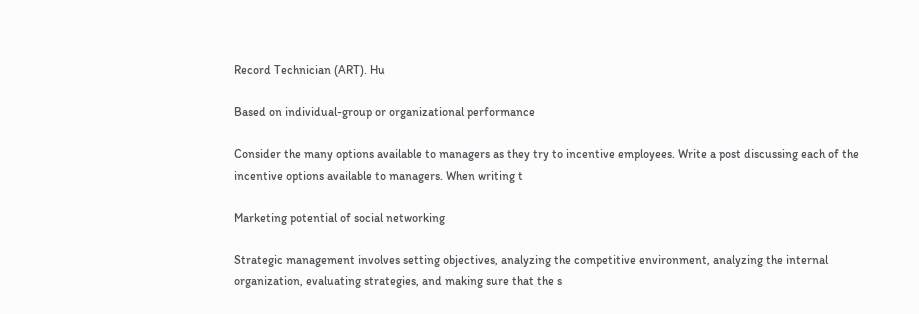Record Technician (ART). Hu

Based on individual-group or organizational performance

Consider the many options available to managers as they try to incentive employees. Write a post discussing each of the incentive options available to managers. When writing t

Marketing potential of social networking

Strategic management involves setting objectives, analyzing the competitive environment, analyzing the internal organization, evaluating strategies, and making sure that the s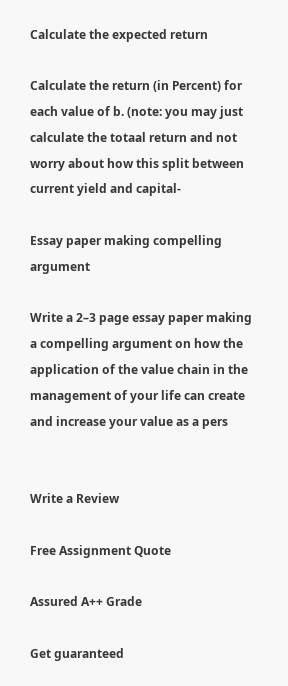Calculate the expected return

Calculate the return (in Percent) for each value of b. (note: you may just calculate the totaal return and not worry about how this split between current yield and capital-

Essay paper making compelling argument

Write a 2–3 page essay paper making a compelling argument on how the application of the value chain in the management of your life can create and increase your value as a pers


Write a Review

Free Assignment Quote

Assured A++ Grade

Get guaranteed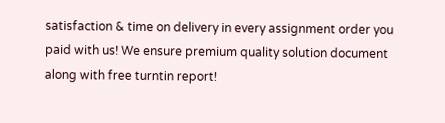satisfaction & time on delivery in every assignment order you paid with us! We ensure premium quality solution document along with free turntin report!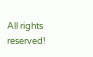All rights reserved!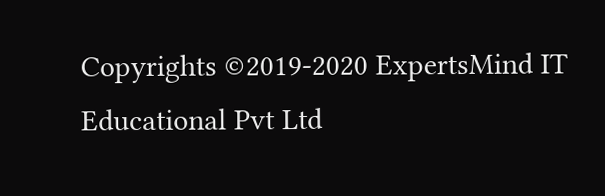Copyrights ©2019-2020 ExpertsMind IT Educational Pvt Ltd